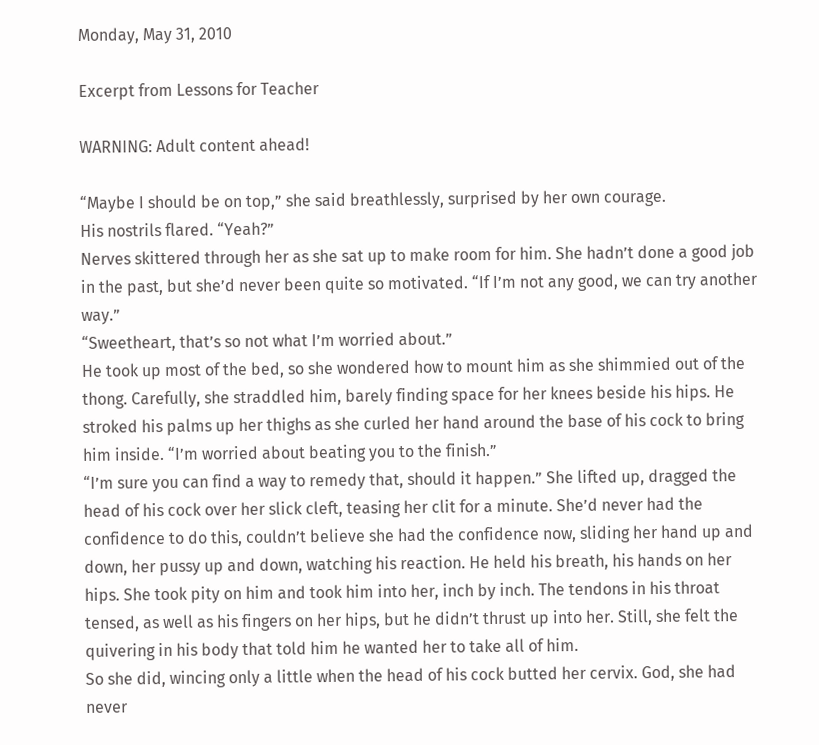Monday, May 31, 2010

Excerpt from Lessons for Teacher

WARNING: Adult content ahead!

“Maybe I should be on top,” she said breathlessly, surprised by her own courage.
His nostrils flared. “Yeah?”
Nerves skittered through her as she sat up to make room for him. She hadn’t done a good job in the past, but she’d never been quite so motivated. “If I’m not any good, we can try another way.”
“Sweetheart, that’s so not what I’m worried about.”
He took up most of the bed, so she wondered how to mount him as she shimmied out of the thong. Carefully, she straddled him, barely finding space for her knees beside his hips. He stroked his palms up her thighs as she curled her hand around the base of his cock to bring him inside. “I’m worried about beating you to the finish.”
“I’m sure you can find a way to remedy that, should it happen.” She lifted up, dragged the head of his cock over her slick cleft, teasing her clit for a minute. She’d never had the confidence to do this, couldn’t believe she had the confidence now, sliding her hand up and down, her pussy up and down, watching his reaction. He held his breath, his hands on her hips. She took pity on him and took him into her, inch by inch. The tendons in his throat tensed, as well as his fingers on her hips, but he didn’t thrust up into her. Still, she felt the quivering in his body that told him he wanted her to take all of him.
So she did, wincing only a little when the head of his cock butted her cervix. God, she had never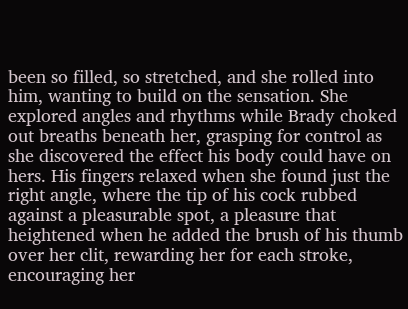been so filled, so stretched, and she rolled into him, wanting to build on the sensation. She explored angles and rhythms while Brady choked out breaths beneath her, grasping for control as she discovered the effect his body could have on hers. His fingers relaxed when she found just the right angle, where the tip of his cock rubbed against a pleasurable spot, a pleasure that heightened when he added the brush of his thumb over her clit, rewarding her for each stroke, encouraging her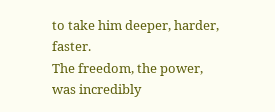to take him deeper, harder, faster.
The freedom, the power, was incredibly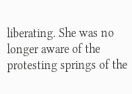liberating. She was no longer aware of the protesting springs of the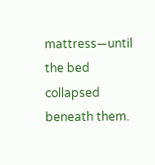mattress—until the bed collapsed beneath them.